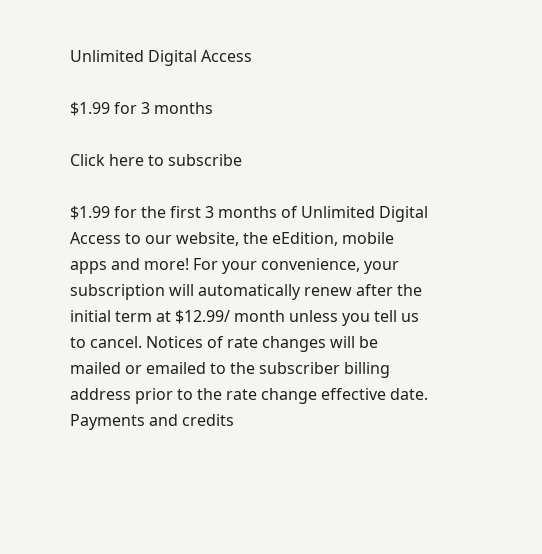Unlimited Digital Access

$1.99 for 3 months

Click here to subscribe

$1.99 for the first 3 months of Unlimited Digital Access to our website, the eEdition, mobile apps and more! For your convenience, your subscription will automatically renew after the initial term at $12.99/ month unless you tell us to cancel. Notices of rate changes will be mailed or emailed to the subscriber billing address prior to the rate change effective date. Payments and credits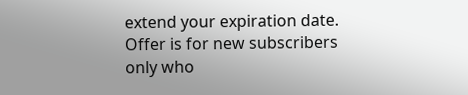extend your expiration date. Offer is for new subscribers only who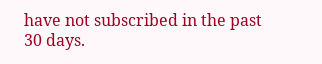have not subscribed in the past 30 days.